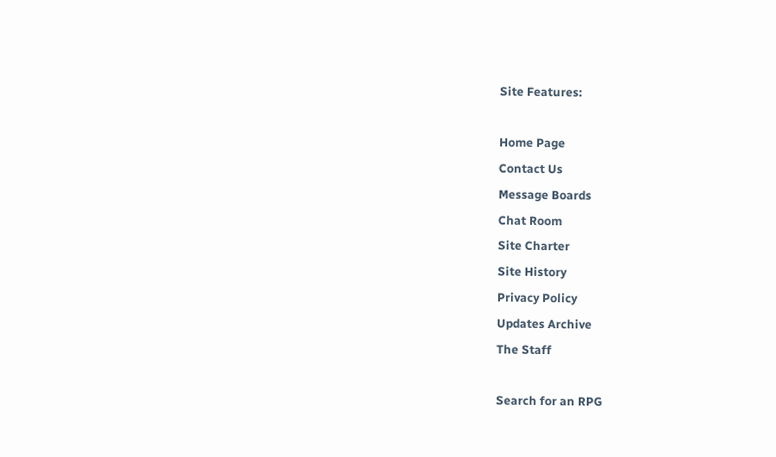Site Features:

Home Page
Contact Us
Message Boards
Chat Room
Site Charter
Site History
Privacy Policy
Updates Archive
The Staff

Search for an RPG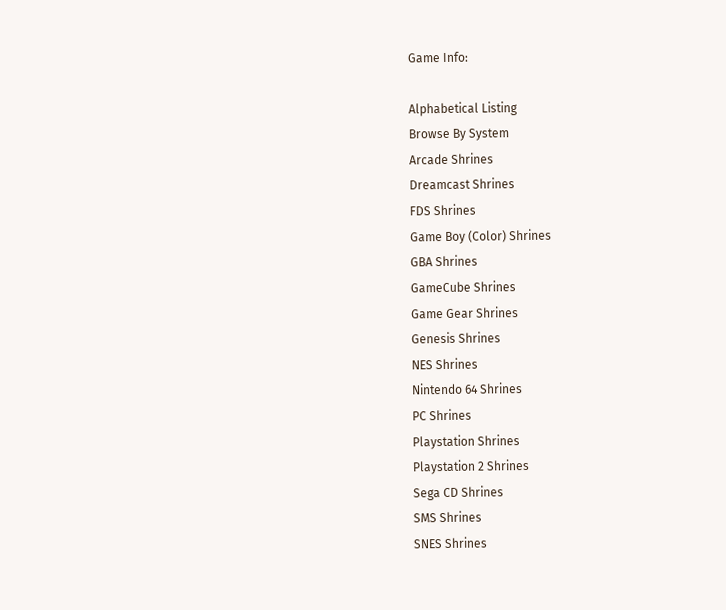Game Info:

Alphabetical Listing
Browse By System
Arcade Shrines
Dreamcast Shrines
FDS Shrines
Game Boy (Color) Shrines
GBA Shrines
GameCube Shrines
Game Gear Shrines
Genesis Shrines
NES Shrines
Nintendo 64 Shrines
PC Shrines
Playstation Shrines
Playstation 2 Shrines
Sega CD Shrines
SMS Shrines
SNES Shrines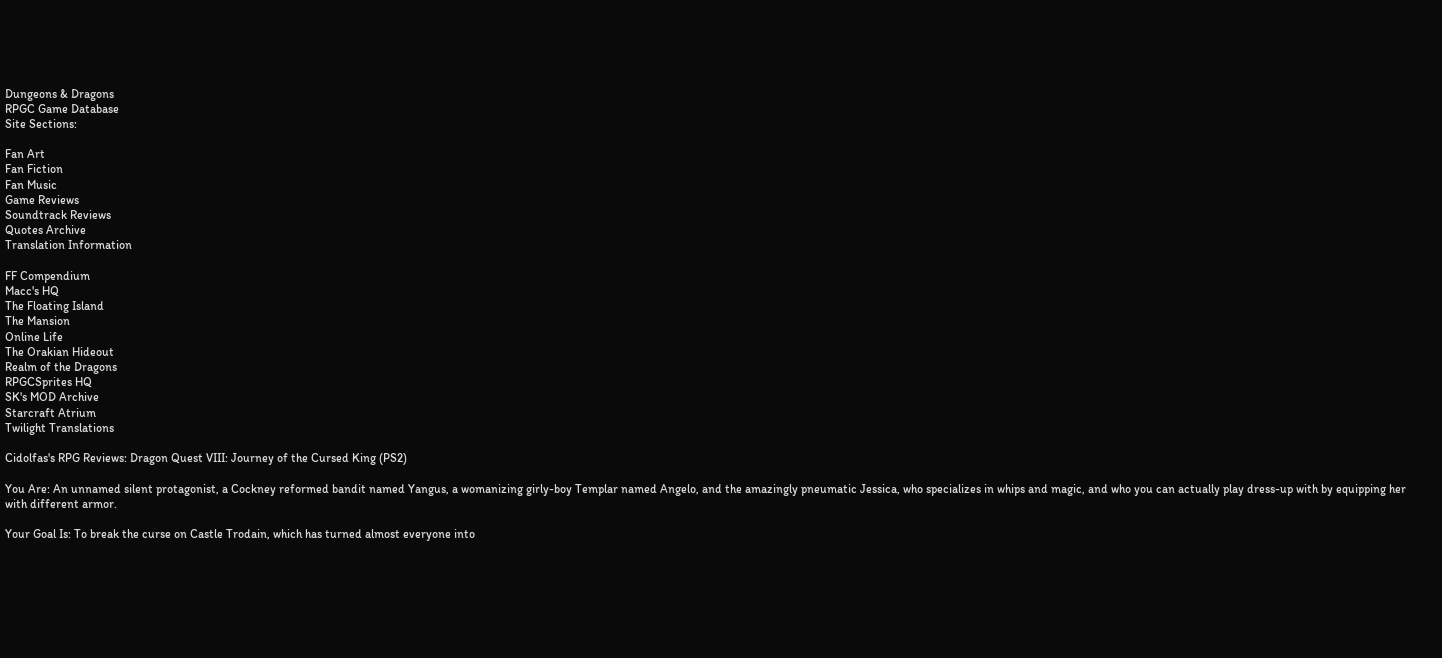Dungeons & Dragons
RPGC Game Database
Site Sections:

Fan Art
Fan Fiction
Fan Music
Game Reviews
Soundtrack Reviews
Quotes Archive
Translation Information

FF Compendium
Macc's HQ
The Floating Island
The Mansion
Online Life
The Orakian Hideout
Realm of the Dragons
RPGCSprites HQ
SK's MOD Archive
Starcraft Atrium
Twilight Translations

Cidolfas's RPG Reviews: Dragon Quest VIII: Journey of the Cursed King (PS2)

You Are: An unnamed silent protagonist, a Cockney reformed bandit named Yangus, a womanizing girly-boy Templar named Angelo, and the amazingly pneumatic Jessica, who specializes in whips and magic, and who you can actually play dress-up with by equipping her with different armor.

Your Goal Is: To break the curse on Castle Trodain, which has turned almost everyone into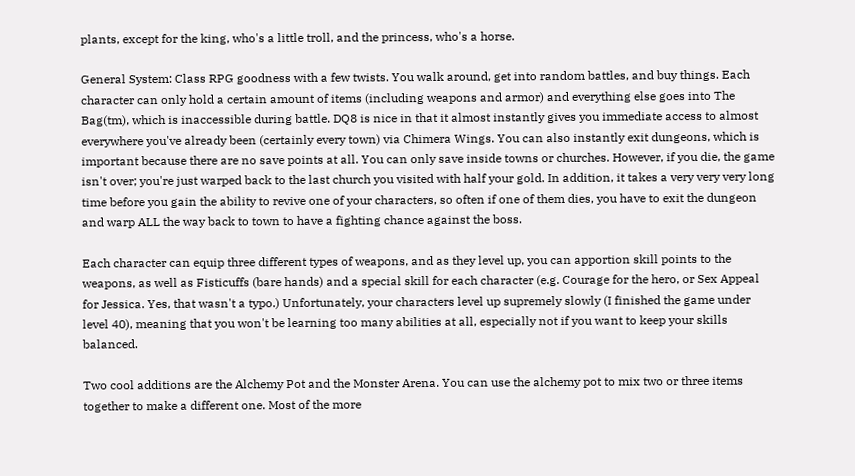plants, except for the king, who's a little troll, and the princess, who's a horse.

General System: Class RPG goodness with a few twists. You walk around, get into random battles, and buy things. Each character can only hold a certain amount of items (including weapons and armor) and everything else goes into The Bag(tm), which is inaccessible during battle. DQ8 is nice in that it almost instantly gives you immediate access to almost everywhere you've already been (certainly every town) via Chimera Wings. You can also instantly exit dungeons, which is important because there are no save points at all. You can only save inside towns or churches. However, if you die, the game isn't over; you're just warped back to the last church you visited with half your gold. In addition, it takes a very very very long time before you gain the ability to revive one of your characters, so often if one of them dies, you have to exit the dungeon and warp ALL the way back to town to have a fighting chance against the boss.

Each character can equip three different types of weapons, and as they level up, you can apportion skill points to the weapons, as well as Fisticuffs (bare hands) and a special skill for each character (e.g. Courage for the hero, or Sex Appeal for Jessica. Yes, that wasn't a typo.) Unfortunately, your characters level up supremely slowly (I finished the game under level 40), meaning that you won't be learning too many abilities at all, especially not if you want to keep your skills balanced.

Two cool additions are the Alchemy Pot and the Monster Arena. You can use the alchemy pot to mix two or three items together to make a different one. Most of the more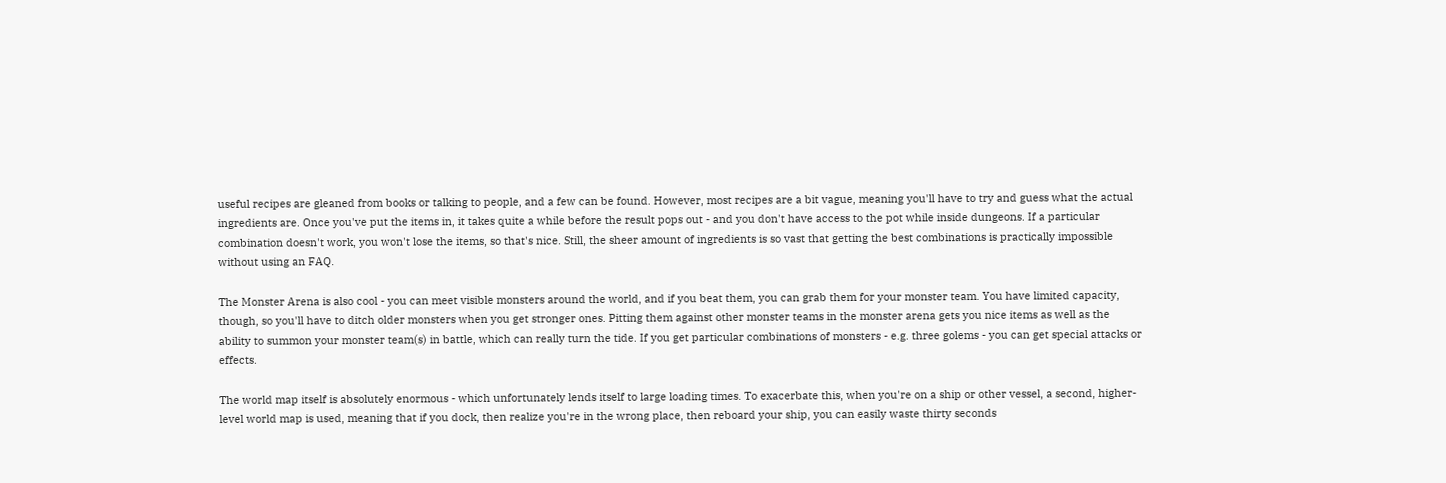useful recipes are gleaned from books or talking to people, and a few can be found. However, most recipes are a bit vague, meaning you'll have to try and guess what the actual ingredients are. Once you've put the items in, it takes quite a while before the result pops out - and you don't have access to the pot while inside dungeons. If a particular combination doesn't work, you won't lose the items, so that's nice. Still, the sheer amount of ingredients is so vast that getting the best combinations is practically impossible without using an FAQ.

The Monster Arena is also cool - you can meet visible monsters around the world, and if you beat them, you can grab them for your monster team. You have limited capacity, though, so you'll have to ditch older monsters when you get stronger ones. Pitting them against other monster teams in the monster arena gets you nice items as well as the ability to summon your monster team(s) in battle, which can really turn the tide. If you get particular combinations of monsters - e.g. three golems - you can get special attacks or effects.

The world map itself is absolutely enormous - which unfortunately lends itself to large loading times. To exacerbate this, when you're on a ship or other vessel, a second, higher-level world map is used, meaning that if you dock, then realize you're in the wrong place, then reboard your ship, you can easily waste thirty seconds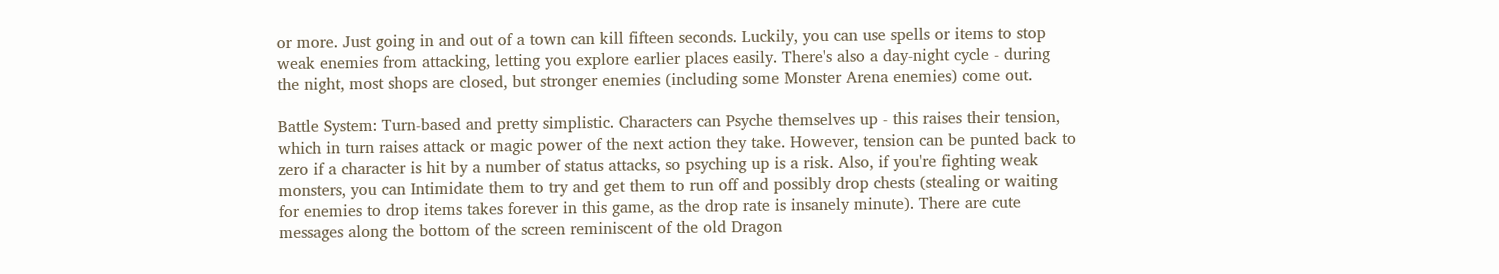or more. Just going in and out of a town can kill fifteen seconds. Luckily, you can use spells or items to stop weak enemies from attacking, letting you explore earlier places easily. There's also a day-night cycle - during the night, most shops are closed, but stronger enemies (including some Monster Arena enemies) come out.

Battle System: Turn-based and pretty simplistic. Characters can Psyche themselves up - this raises their tension, which in turn raises attack or magic power of the next action they take. However, tension can be punted back to zero if a character is hit by a number of status attacks, so psyching up is a risk. Also, if you're fighting weak monsters, you can Intimidate them to try and get them to run off and possibly drop chests (stealing or waiting for enemies to drop items takes forever in this game, as the drop rate is insanely minute). There are cute messages along the bottom of the screen reminiscent of the old Dragon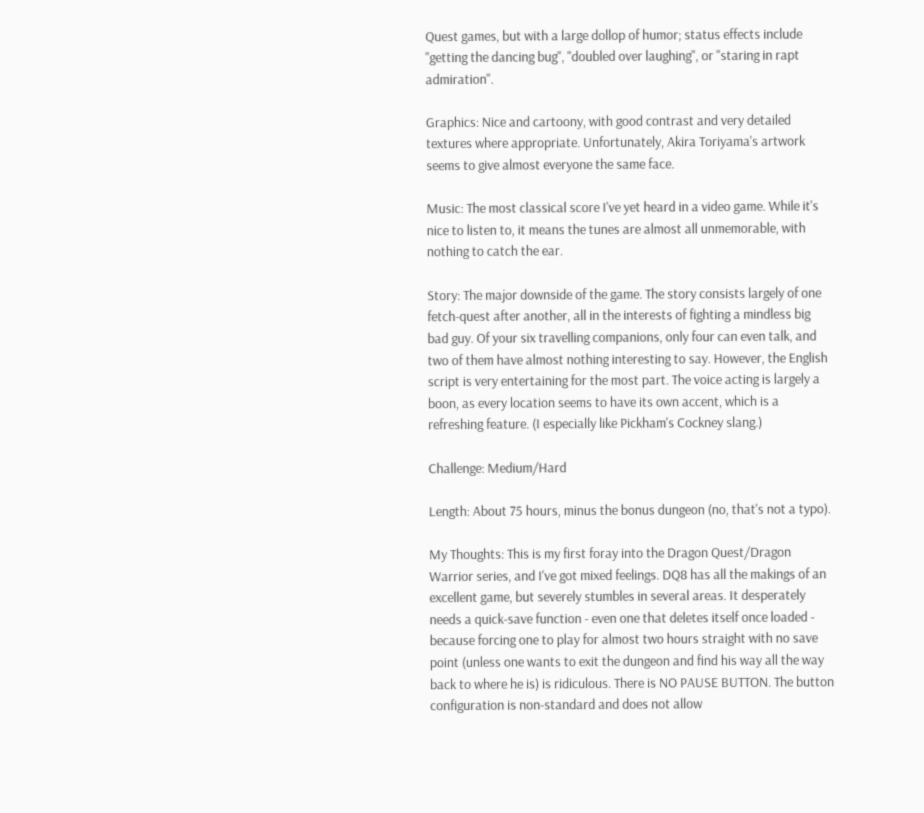Quest games, but with a large dollop of humor; status effects include "getting the dancing bug", "doubled over laughing", or "staring in rapt admiration".

Graphics: Nice and cartoony, with good contrast and very detailed textures where appropriate. Unfortunately, Akira Toriyama's artwork seems to give almost everyone the same face.

Music: The most classical score I've yet heard in a video game. While it's nice to listen to, it means the tunes are almost all unmemorable, with nothing to catch the ear.

Story: The major downside of the game. The story consists largely of one fetch-quest after another, all in the interests of fighting a mindless big bad guy. Of your six travelling companions, only four can even talk, and two of them have almost nothing interesting to say. However, the English script is very entertaining for the most part. The voice acting is largely a boon, as every location seems to have its own accent, which is a refreshing feature. (I especially like Pickham's Cockney slang.)

Challenge: Medium/Hard

Length: About 75 hours, minus the bonus dungeon (no, that's not a typo).

My Thoughts: This is my first foray into the Dragon Quest/Dragon Warrior series, and I've got mixed feelings. DQ8 has all the makings of an excellent game, but severely stumbles in several areas. It desperately needs a quick-save function - even one that deletes itself once loaded - because forcing one to play for almost two hours straight with no save point (unless one wants to exit the dungeon and find his way all the way back to where he is) is ridiculous. There is NO PAUSE BUTTON. The button configuration is non-standard and does not allow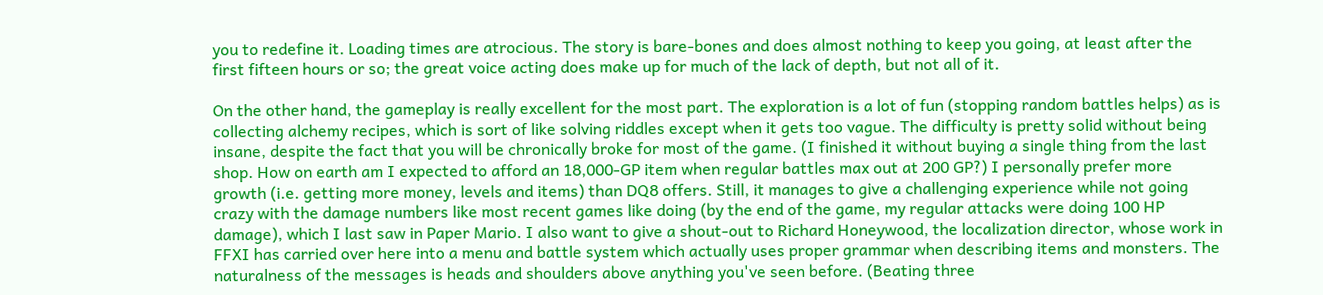you to redefine it. Loading times are atrocious. The story is bare-bones and does almost nothing to keep you going, at least after the first fifteen hours or so; the great voice acting does make up for much of the lack of depth, but not all of it.

On the other hand, the gameplay is really excellent for the most part. The exploration is a lot of fun (stopping random battles helps) as is collecting alchemy recipes, which is sort of like solving riddles except when it gets too vague. The difficulty is pretty solid without being insane, despite the fact that you will be chronically broke for most of the game. (I finished it without buying a single thing from the last shop. How on earth am I expected to afford an 18,000-GP item when regular battles max out at 200 GP?) I personally prefer more growth (i.e. getting more money, levels and items) than DQ8 offers. Still, it manages to give a challenging experience while not going crazy with the damage numbers like most recent games like doing (by the end of the game, my regular attacks were doing 100 HP damage), which I last saw in Paper Mario. I also want to give a shout-out to Richard Honeywood, the localization director, whose work in FFXI has carried over here into a menu and battle system which actually uses proper grammar when describing items and monsters. The naturalness of the messages is heads and shoulders above anything you've seen before. (Beating three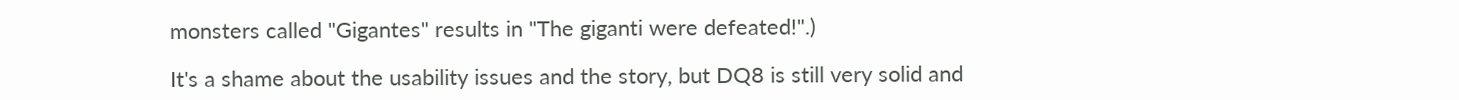monsters called "Gigantes" results in "The giganti were defeated!".)

It's a shame about the usability issues and the story, but DQ8 is still very solid and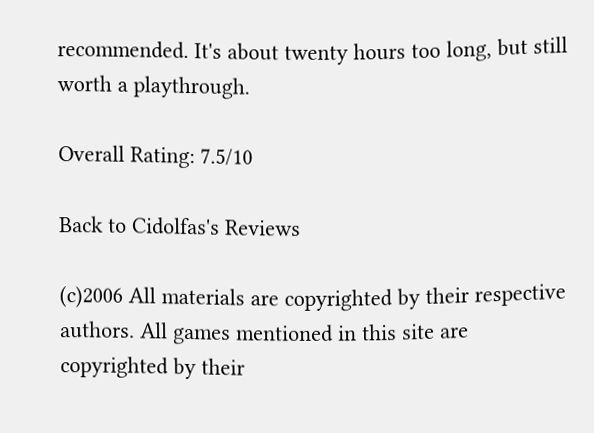recommended. It's about twenty hours too long, but still worth a playthrough.

Overall Rating: 7.5/10

Back to Cidolfas's Reviews

(c)2006 All materials are copyrighted by their respective authors. All games mentioned in this site are copyrighted by their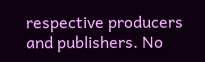respective producers and publishers. No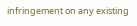infringement on any existing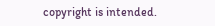copyright is intended.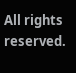All rights reserved.